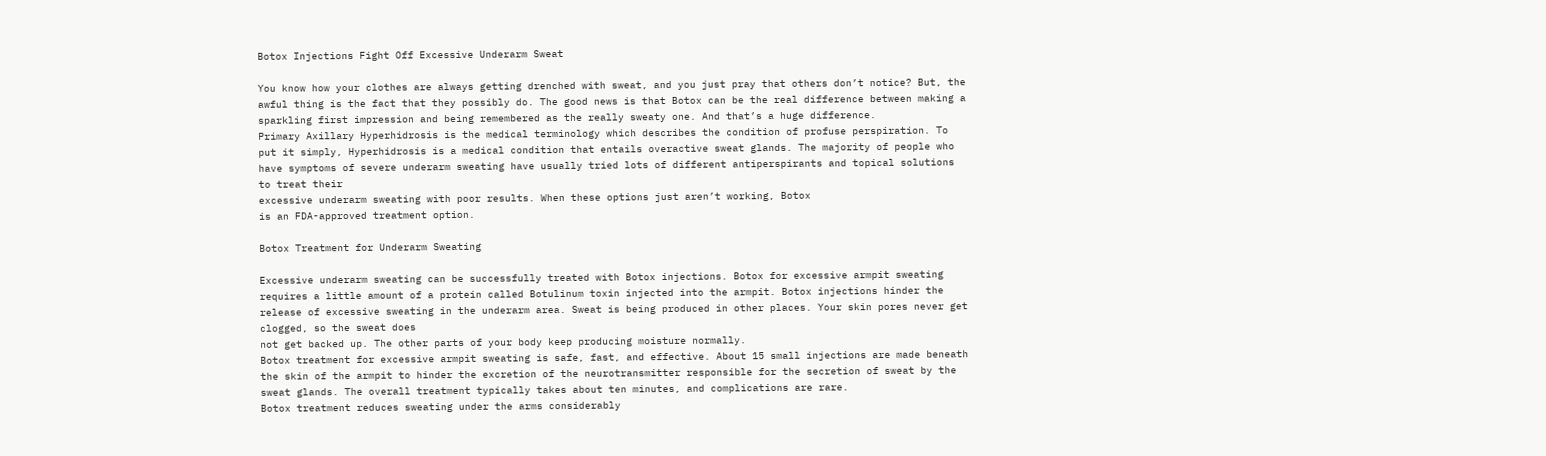Botox Injections Fight Off Excessive Underarm Sweat

You know how your clothes are always getting drenched with sweat, and you just pray that others don’t notice? But, the awful thing is the fact that they possibly do. The good news is that Botox can be the real difference between making a sparkling first impression and being remembered as the really sweaty one. And that’s a huge difference.
Primary Axillary Hyperhidrosis is the medical terminology which describes the condition of profuse perspiration. To put it simply, Hyperhidrosis is a medical condition that entails overactive sweat glands. The majority of people who have symptoms of severe underarm sweating have usually tried lots of different antiperspirants and topical solutions to treat their
excessive underarm sweating with poor results. When these options just aren’t working, Botox
is an FDA-approved treatment option.

Botox Treatment for Underarm Sweating

Excessive underarm sweating can be successfully treated with Botox injections. Botox for excessive armpit sweating requires a little amount of a protein called Botulinum toxin injected into the armpit. Botox injections hinder the release of excessive sweating in the underarm area. Sweat is being produced in other places. Your skin pores never get clogged, so the sweat does
not get backed up. The other parts of your body keep producing moisture normally.
Botox treatment for excessive armpit sweating is safe, fast, and effective. About 15 small injections are made beneath the skin of the armpit to hinder the excretion of the neurotransmitter responsible for the secretion of sweat by the sweat glands. The overall treatment typically takes about ten minutes, and complications are rare.
Botox treatment reduces sweating under the arms considerably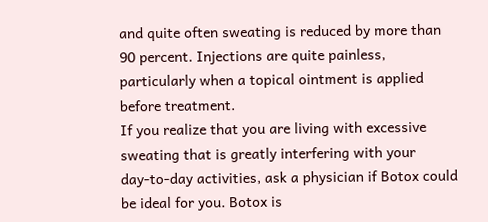and quite often sweating is reduced by more than 90 percent. Injections are quite painless, particularly when a topical ointment is applied before treatment.
If you realize that you are living with excessive sweating that is greatly interfering with your
day-to-day activities, ask a physician if Botox could be ideal for you. Botox is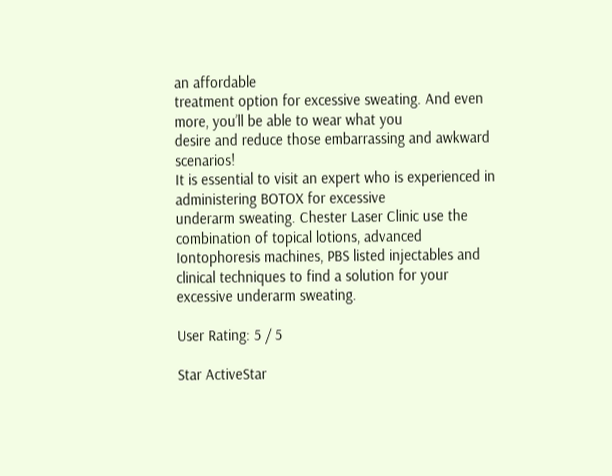an affordable
treatment option for excessive sweating. And even more, you’ll be able to wear what you
desire and reduce those embarrassing and awkward scenarios!
It is essential to visit an expert who is experienced in administering BOTOX for excessive
underarm sweating. Chester Laser Clinic use the combination of topical lotions, advanced
Iontophoresis machines, PBS listed injectables and clinical techniques to find a solution for your
excessive underarm sweating.

User Rating: 5 / 5

Star ActiveStar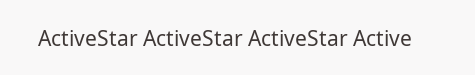ActiveStar ActiveStar ActiveStar Active